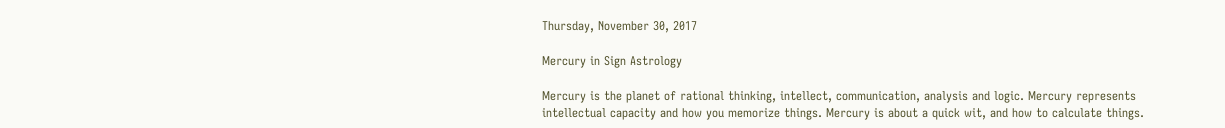Thursday, November 30, 2017

Mercury in Sign Astrology

Mercury is the planet of rational thinking, intellect, communication, analysis and logic. Mercury represents intellectual capacity and how you memorize things. Mercury is about a quick wit, and how to calculate things.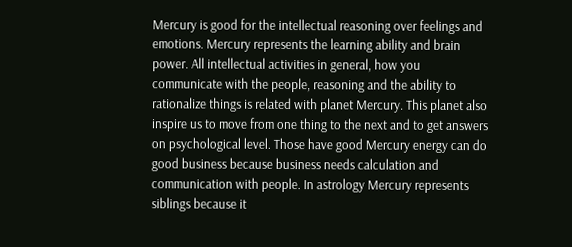Mercury is good for the intellectual reasoning over feelings and emotions. Mercury represents the learning ability and brain power. All intellectual activities in general, how you communicate with the people, reasoning and the ability to rationalize things is related with planet Mercury. This planet also inspire us to move from one thing to the next and to get answers on psychological level. Those have good Mercury energy can do good business because business needs calculation and communication with people. In astrology Mercury represents siblings because it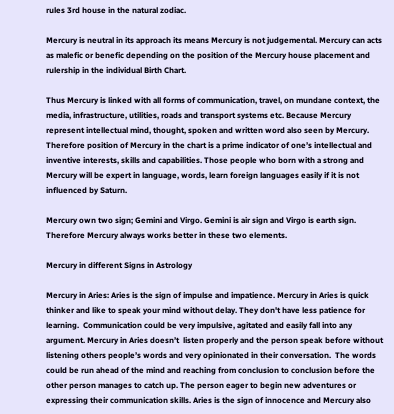rules 3rd house in the natural zodiac.

Mercury is neutral in its approach its means Mercury is not judgemental. Mercury can acts as malefic or benefic depending on the position of the Mercury house placement and rulership in the individual Birth Chart.

Thus Mercury is linked with all forms of communication, travel, on mundane context, the media, infrastructure, utilities, roads and transport systems etc. Because Mercury represent intellectual mind, thought, spoken and written word also seen by Mercury.  Therefore position of Mercury in the chart is a prime indicator of one’s intellectual and inventive interests, skills and capabilities. Those people who born with a strong and Mercury will be expert in language, words, learn foreign languages easily if it is not influenced by Saturn.

Mercury own two sign; Gemini and Virgo. Gemini is air sign and Virgo is earth sign. Therefore Mercury always works better in these two elements.

Mercury in different Signs in Astrology

Mercury in Aries: Aries is the sign of impulse and impatience. Mercury in Aries is quick thinker and like to speak your mind without delay. They don't have less patience for learning.  Communication could be very impulsive, agitated and easily fall into any argument. Mercury in Aries doesn’t  listen properly and the person speak before without listening others people’s words and very opinionated in their conversation.  The words could be run ahead of the mind and reaching from conclusion to conclusion before the other person manages to catch up. The person eager to begin new adventures or expressing their communication skills. Aries is the sign of innocence and Mercury also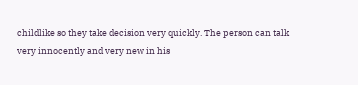childlike so they take decision very quickly. The person can talk very innocently and very new in his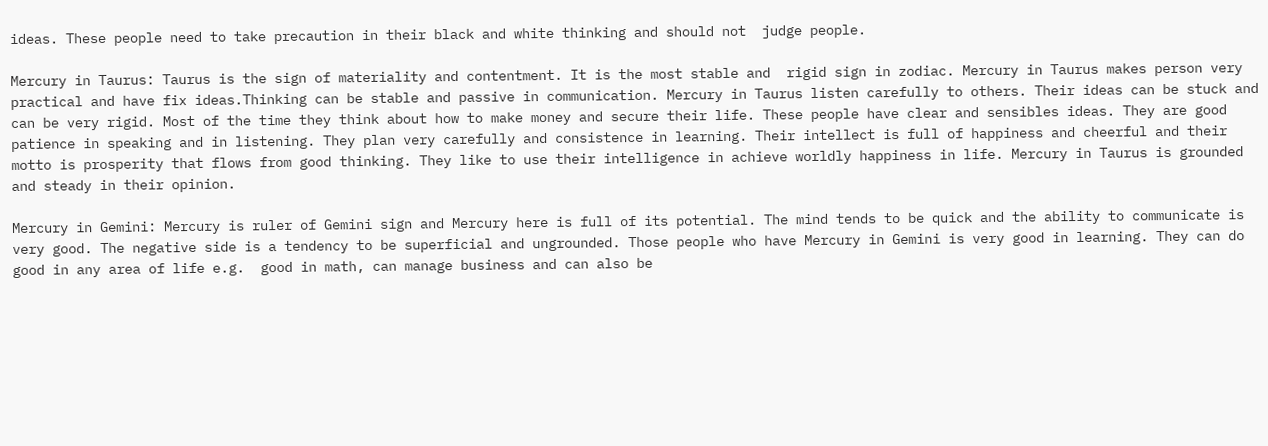ideas. These people need to take precaution in their black and white thinking and should not  judge people.

Mercury in Taurus: Taurus is the sign of materiality and contentment. It is the most stable and  rigid sign in zodiac. Mercury in Taurus makes person very practical and have fix ideas.Thinking can be stable and passive in communication. Mercury in Taurus listen carefully to others. Their ideas can be stuck and can be very rigid. Most of the time they think about how to make money and secure their life. These people have clear and sensibles ideas. They are good  patience in speaking and in listening. They plan very carefully and consistence in learning. Their intellect is full of happiness and cheerful and their motto is prosperity that flows from good thinking. They like to use their intelligence in achieve worldly happiness in life. Mercury in Taurus is grounded and steady in their opinion.

Mercury in Gemini: Mercury is ruler of Gemini sign and Mercury here is full of its potential. The mind tends to be quick and the ability to communicate is very good. The negative side is a tendency to be superficial and ungrounded. Those people who have Mercury in Gemini is very good in learning. They can do good in any area of life e.g.  good in math, can manage business and can also be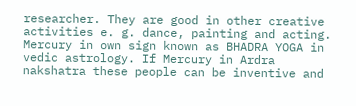researcher. They are good in other creative activities e. g. dance, painting and acting. Mercury in own sign known as BHADRA YOGA in vedic astrology. If Mercury in Ardra nakshatra these people can be inventive and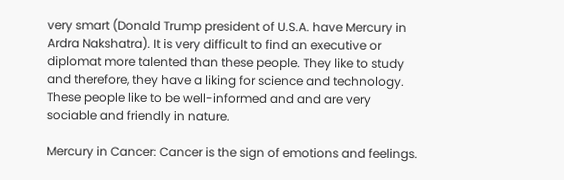very smart (Donald Trump president of U.S.A. have Mercury in Ardra Nakshatra). It is very difficult to find an executive or diplomat more talented than these people. They like to study and therefore, they have a liking for science and technology. These people like to be well-informed and and are very sociable and friendly in nature.

Mercury in Cancer: Cancer is the sign of emotions and feelings.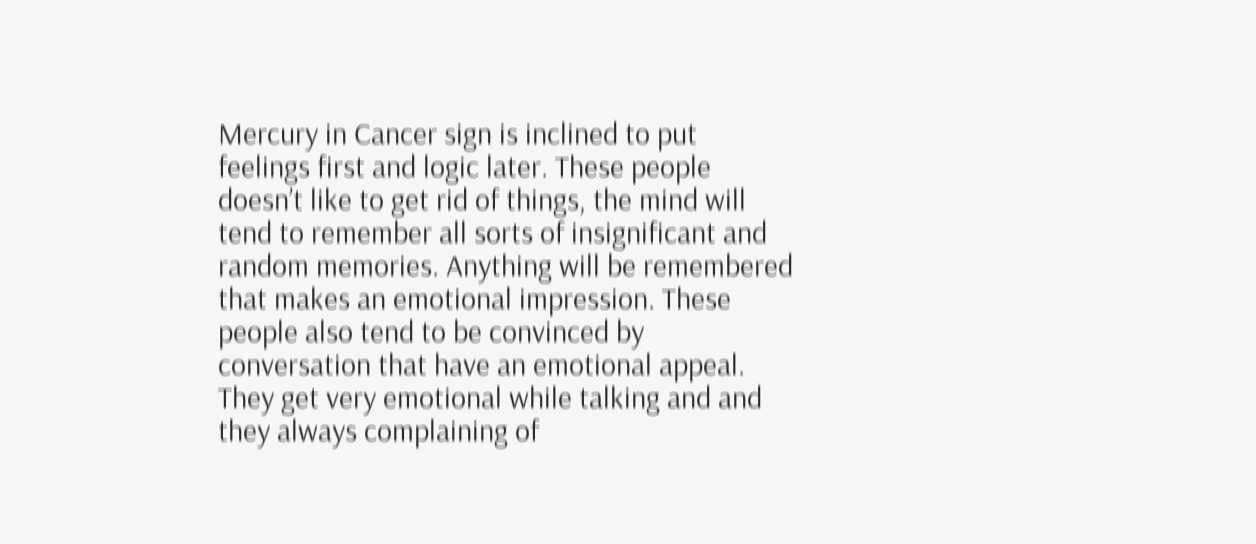Mercury in Cancer sign is inclined to put feelings first and logic later. These people doesn’t like to get rid of things, the mind will tend to remember all sorts of insignificant and random memories. Anything will be remembered that makes an emotional impression. These people also tend to be convinced by conversation that have an emotional appeal. They get very emotional while talking and and they always complaining of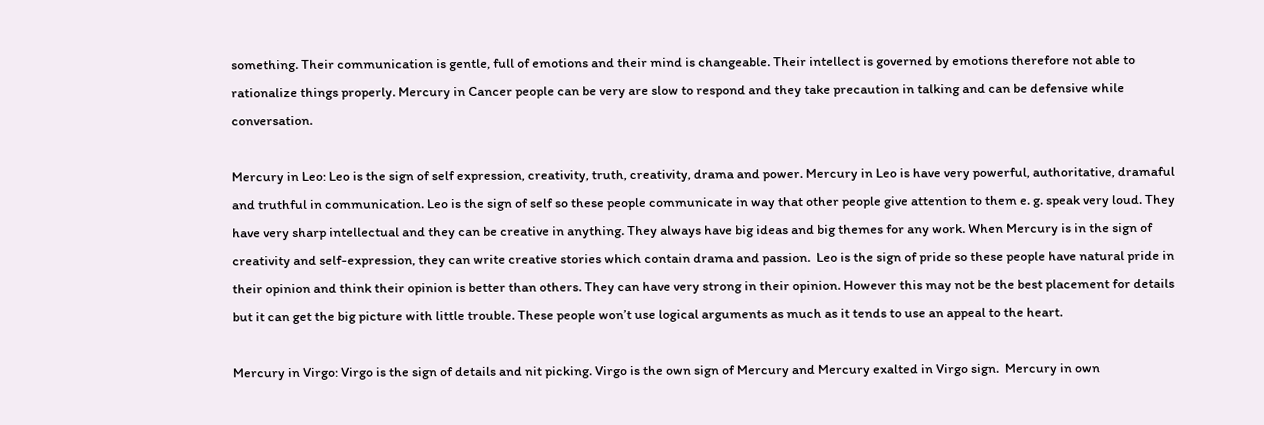something. Their communication is gentle, full of emotions and their mind is changeable. Their intellect is governed by emotions therefore not able to rationalize things properly. Mercury in Cancer people can be very are slow to respond and they take precaution in talking and can be defensive while conversation.

Mercury in Leo: Leo is the sign of self expression, creativity, truth, creativity, drama and power. Mercury in Leo is have very powerful, authoritative, dramaful and truthful in communication. Leo is the sign of self so these people communicate in way that other people give attention to them e. g. speak very loud. They have very sharp intellectual and they can be creative in anything. They always have big ideas and big themes for any work. When Mercury is in the sign of creativity and self-expression, they can write creative stories which contain drama and passion.  Leo is the sign of pride so these people have natural pride in their opinion and think their opinion is better than others. They can have very strong in their opinion. However this may not be the best placement for details but it can get the big picture with little trouble. These people won’t use logical arguments as much as it tends to use an appeal to the heart.

Mercury in Virgo: Virgo is the sign of details and nit picking. Virgo is the own sign of Mercury and Mercury exalted in Virgo sign.  Mercury in own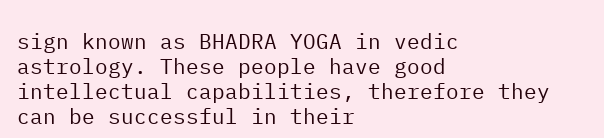sign known as BHADRA YOGA in vedic astrology. These people have good intellectual capabilities, therefore they can be successful in their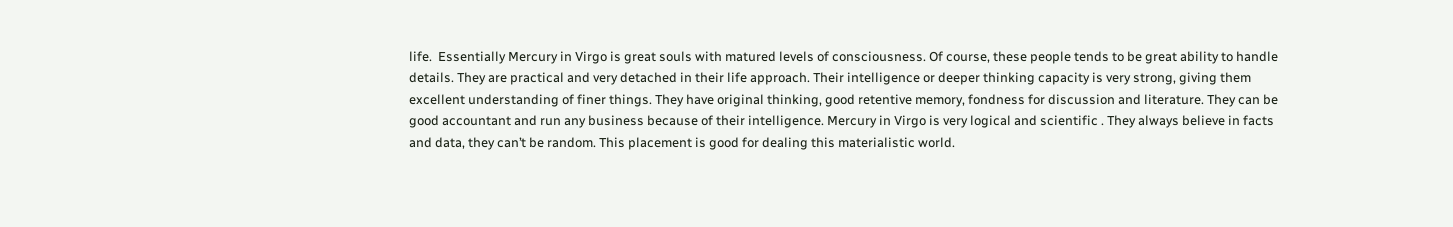life.  Essentially Mercury in Virgo is great souls with matured levels of consciousness. Of course, these people tends to be great ability to handle details. They are practical and very detached in their life approach. Their intelligence or deeper thinking capacity is very strong, giving them excellent understanding of finer things. They have original thinking, good retentive memory, fondness for discussion and literature. They can be good accountant and run any business because of their intelligence. Mercury in Virgo is very logical and scientific . They always believe in facts and data, they can’t be random. This placement is good for dealing this materialistic world.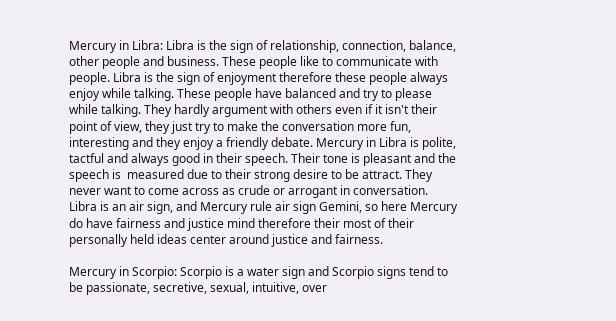Mercury in Libra: Libra is the sign of relationship, connection, balance, other people and business. These people like to communicate with people. Libra is the sign of enjoyment therefore these people always enjoy while talking. These people have balanced and try to please while talking. They hardly argument with others even if it isn't their point of view, they just try to make the conversation more fun, interesting and they enjoy a friendly debate. Mercury in Libra is polite, tactful and always good in their speech. Their tone is pleasant and the speech is  measured due to their strong desire to be attract. They never want to come across as crude or arrogant in conversation. Libra is an air sign, and Mercury rule air sign Gemini, so here Mercury do have fairness and justice mind therefore their most of their personally held ideas center around justice and fairness.

Mercury in Scorpio: Scorpio is a water sign and Scorpio signs tend to be passionate, secretive, sexual, intuitive, over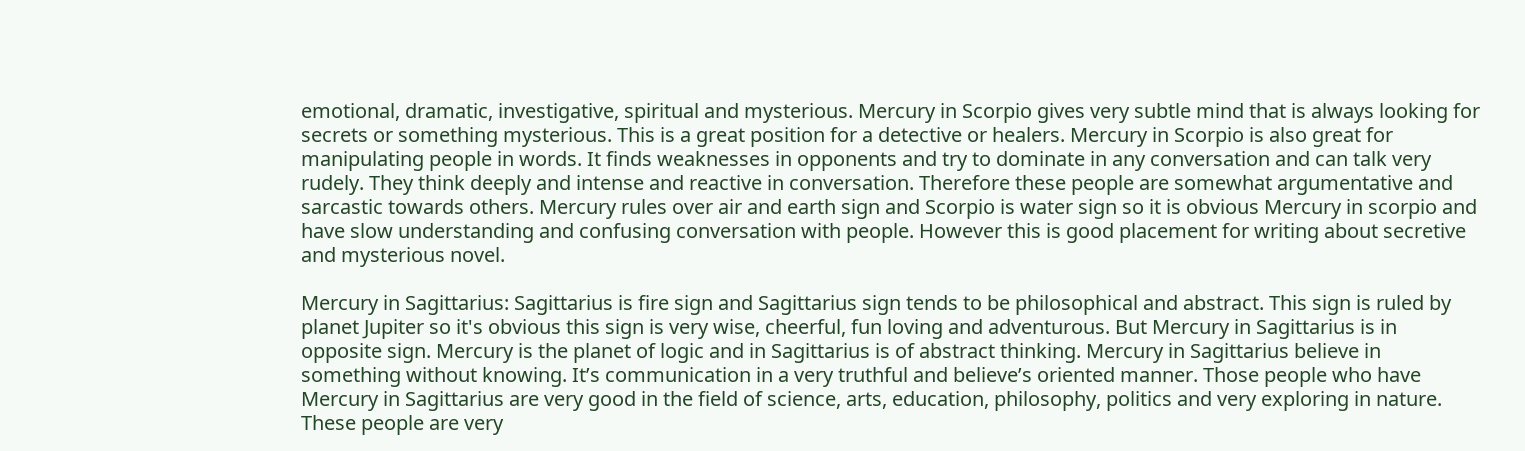emotional, dramatic, investigative, spiritual and mysterious. Mercury in Scorpio gives very subtle mind that is always looking for secrets or something mysterious. This is a great position for a detective or healers. Mercury in Scorpio is also great for manipulating people in words. It finds weaknesses in opponents and try to dominate in any conversation and can talk very rudely. They think deeply and intense and reactive in conversation. Therefore these people are somewhat argumentative and sarcastic towards others. Mercury rules over air and earth sign and Scorpio is water sign so it is obvious Mercury in scorpio and have slow understanding and confusing conversation with people. However this is good placement for writing about secretive and mysterious novel.

Mercury in Sagittarius: Sagittarius is fire sign and Sagittarius sign tends to be philosophical and abstract. This sign is ruled by planet Jupiter so it's obvious this sign is very wise, cheerful, fun loving and adventurous. But Mercury in Sagittarius is in opposite sign. Mercury is the planet of logic and in Sagittarius is of abstract thinking. Mercury in Sagittarius believe in something without knowing. It’s communication in a very truthful and believe’s oriented manner. Those people who have Mercury in Sagittarius are very good in the field of science, arts, education, philosophy, politics and very exploring in nature. These people are very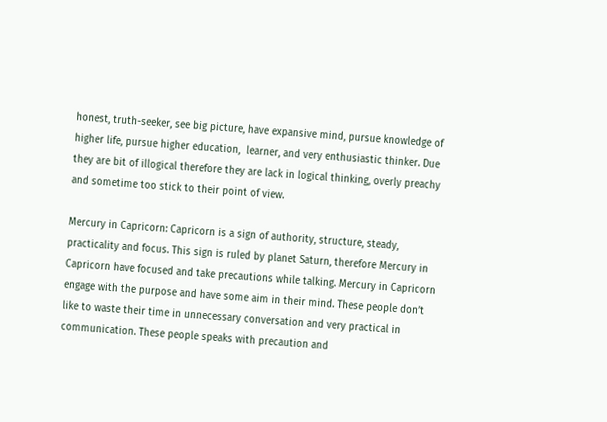honest, truth-seeker, see big picture, have expansive mind, pursue knowledge of higher life, pursue higher education,  learner, and very enthusiastic thinker. Due they are bit of illogical therefore they are lack in logical thinking, overly preachy and sometime too stick to their point of view.

Mercury in Capricorn: Capricorn is a sign of authority, structure, steady, practicality and focus. This sign is ruled by planet Saturn, therefore Mercury in Capricorn have focused and take precautions while talking. Mercury in Capricorn engage with the purpose and have some aim in their mind. These people don’t like to waste their time in unnecessary conversation and very practical in communication. These people speaks with precaution and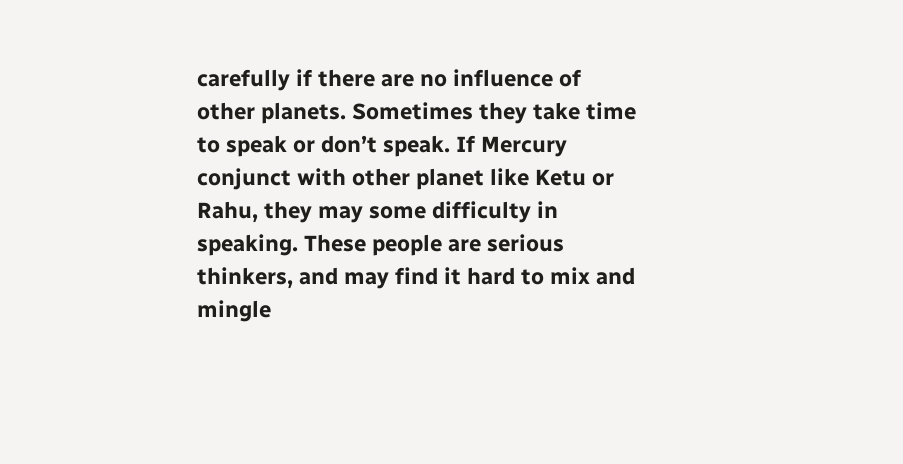carefully if there are no influence of other planets. Sometimes they take time to speak or don’t speak. If Mercury conjunct with other planet like Ketu or Rahu, they may some difficulty in speaking. These people are serious thinkers, and may find it hard to mix and mingle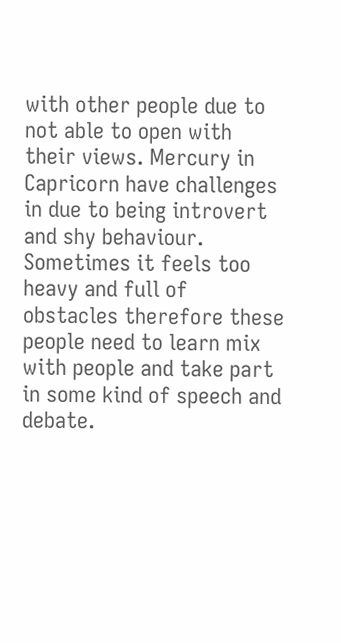with other people due to not able to open with their views. Mercury in Capricorn have challenges in due to being introvert and shy behaviour. Sometimes it feels too heavy and full of obstacles therefore these people need to learn mix with people and take part in some kind of speech and debate.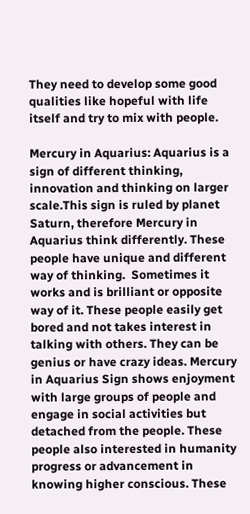They need to develop some good qualities like hopeful with life itself and try to mix with people.

Mercury in Aquarius: Aquarius is a sign of different thinking, innovation and thinking on larger scale.This sign is ruled by planet Saturn, therefore Mercury in Aquarius think differently. These people have unique and different way of thinking.  Sometimes it works and is brilliant or opposite way of it. These people easily get bored and not takes interest in talking with others. They can be genius or have crazy ideas. Mercury in Aquarius Sign shows enjoyment with large groups of people and engage in social activities but detached from the people. These people also interested in humanity progress or advancement in knowing higher conscious. These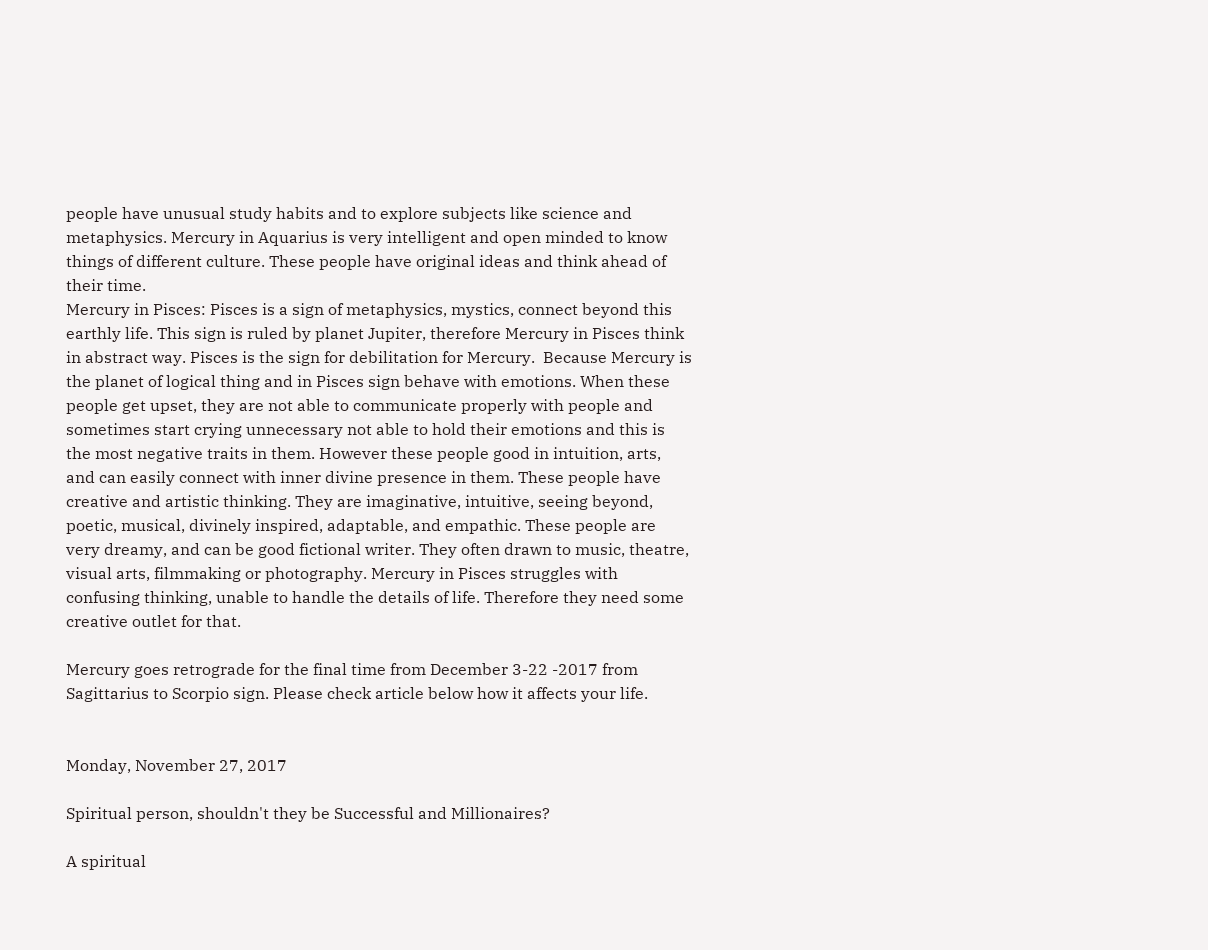people have unusual study habits and to explore subjects like science and metaphysics. Mercury in Aquarius is very intelligent and open minded to know things of different culture. These people have original ideas and think ahead of their time.
Mercury in Pisces: Pisces is a sign of metaphysics, mystics, connect beyond this earthly life. This sign is ruled by planet Jupiter, therefore Mercury in Pisces think in abstract way. Pisces is the sign for debilitation for Mercury.  Because Mercury is the planet of logical thing and in Pisces sign behave with emotions. When these people get upset, they are not able to communicate properly with people and sometimes start crying unnecessary not able to hold their emotions and this is the most negative traits in them. However these people good in intuition, arts, and can easily connect with inner divine presence in them. These people have creative and artistic thinking. They are imaginative, intuitive, seeing beyond, poetic, musical, divinely inspired, adaptable, and empathic. These people are very dreamy, and can be good fictional writer. They often drawn to music, theatre, visual arts, filmmaking or photography. Mercury in Pisces struggles with confusing thinking, unable to handle the details of life. Therefore they need some creative outlet for that.

Mercury goes retrograde for the final time from December 3-22 -2017 from Sagittarius to Scorpio sign. Please check article below how it affects your life.


Monday, November 27, 2017

Spiritual person, shouldn't they be Successful and Millionaires?

A spiritual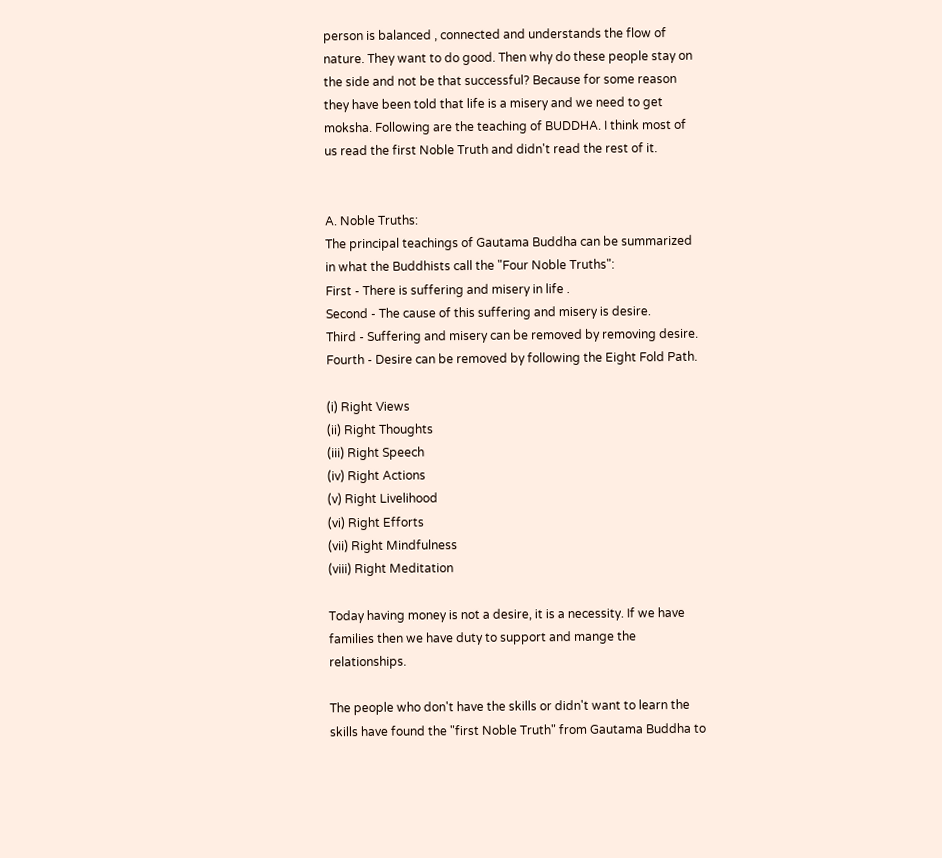person is balanced , connected and understands the flow of nature. They want to do good. Then why do these people stay on the side and not be that successful? Because for some reason they have been told that life is a misery and we need to get moksha. Following are the teaching of BUDDHA. I think most of us read the first Noble Truth and didn't read the rest of it.


A. Noble Truths:
The principal teachings of Gautama Buddha can be summarized in what the Buddhists call the "Four Noble Truths":
First - There is suffering and misery in life .
Second - The cause of this suffering and misery is desire.
Third - Suffering and misery can be removed by removing desire.
Fourth - Desire can be removed by following the Eight Fold Path.

(i) Right Views
(ii) Right Thoughts
(iii) Right Speech
(iv) Right Actions
(v) Right Livelihood
(vi) Right Efforts
(vii) Right Mindfulness
(viii) Right Meditation

Today having money is not a desire, it is a necessity. If we have families then we have duty to support and mange the relationships.

The people who don't have the skills or didn't want to learn the skills have found the "first Noble Truth" from Gautama Buddha to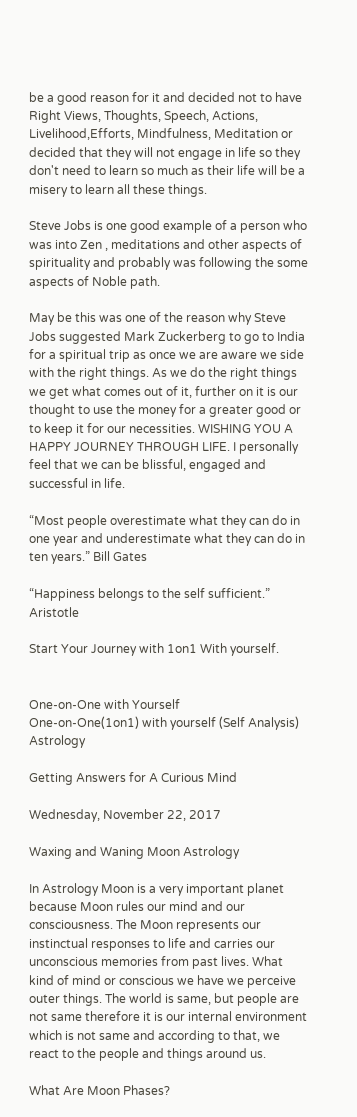be a good reason for it and decided not to have Right Views, Thoughts, Speech, Actions, Livelihood,Efforts, Mindfulness, Meditation or decided that they will not engage in life so they don't need to learn so much as their life will be a misery to learn all these things.

Steve Jobs is one good example of a person who was into Zen , meditations and other aspects of spirituality and probably was following the some aspects of Noble path.

May be this was one of the reason why Steve Jobs suggested Mark Zuckerberg to go to India for a spiritual trip as once we are aware we side with the right things. As we do the right things we get what comes out of it, further on it is our thought to use the money for a greater good or to keep it for our necessities. WISHING YOU A HAPPY JOURNEY THROUGH LIFE. I personally feel that we can be blissful, engaged and successful in life.

“Most people overestimate what they can do in one year and underestimate what they can do in ten years.” Bill Gates

“Happiness belongs to the self sufficient.”  Aristotle

Start Your Journey with 1on1 With yourself.


One-on-One with Yourself
One-on-One(1on1) with yourself (Self Analysis) Astrology

Getting Answers for A Curious Mind

Wednesday, November 22, 2017

Waxing and Waning Moon Astrology

In Astrology Moon is a very important planet because Moon rules our mind and our consciousness. The Moon represents our instinctual responses to life and carries our unconscious memories from past lives. What kind of mind or conscious we have we perceive outer things. The world is same, but people are not same therefore it is our internal environment which is not same and according to that, we react to the people and things around us.

What Are Moon Phases?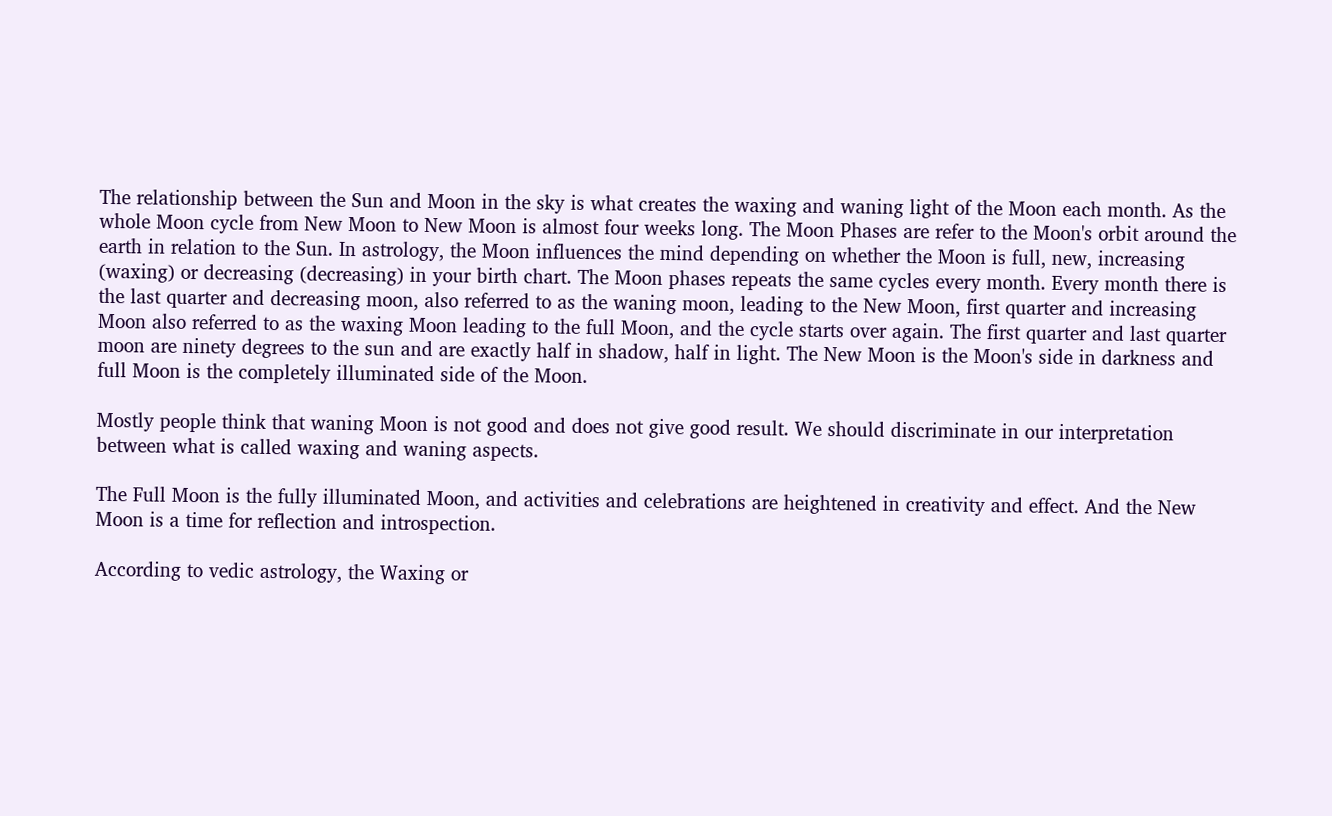The relationship between the Sun and Moon in the sky is what creates the waxing and waning light of the Moon each month. As the whole Moon cycle from New Moon to New Moon is almost four weeks long. The Moon Phases are refer to the Moon's orbit around the earth in relation to the Sun. In astrology, the Moon influences the mind depending on whether the Moon is full, new, increasing (waxing) or decreasing (decreasing) in your birth chart. The Moon phases repeats the same cycles every month. Every month there is the last quarter and decreasing moon, also referred to as the waning moon, leading to the New Moon, first quarter and increasing Moon also referred to as the waxing Moon leading to the full Moon, and the cycle starts over again. The first quarter and last quarter moon are ninety degrees to the sun and are exactly half in shadow, half in light. The New Moon is the Moon's side in darkness and full Moon is the completely illuminated side of the Moon.

Mostly people think that waning Moon is not good and does not give good result. We should discriminate in our interpretation between what is called waxing and waning aspects.

The Full Moon is the fully illuminated Moon, and activities and celebrations are heightened in creativity and effect. And the New Moon is a time for reflection and introspection.

According to vedic astrology, the Waxing or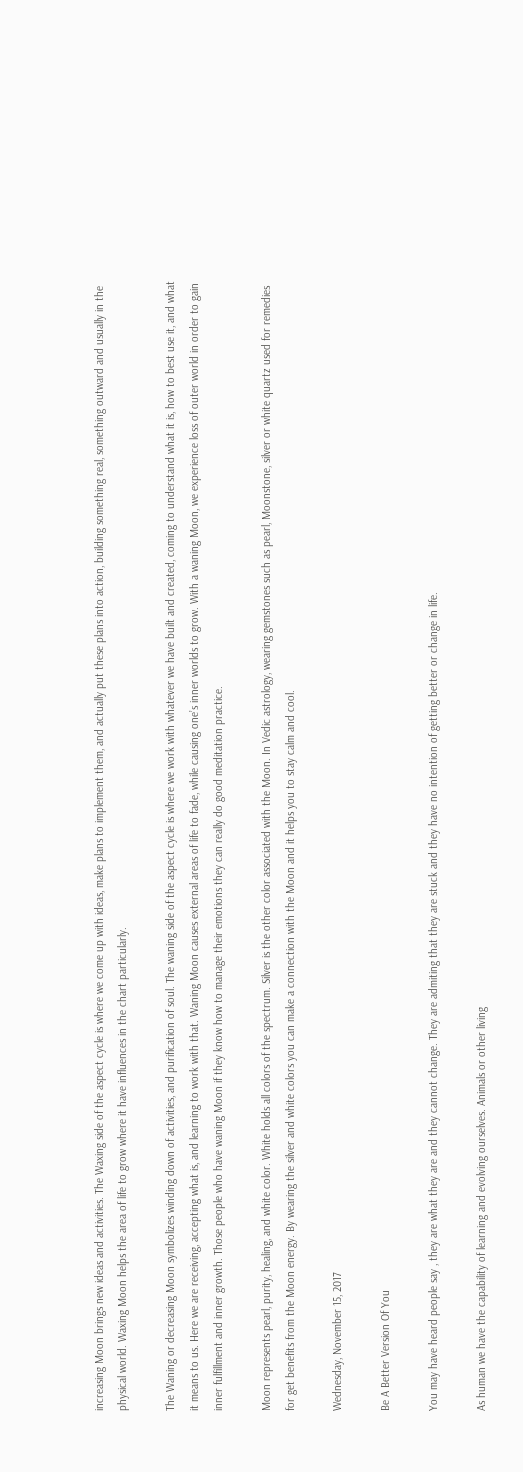increasing Moon brings new ideas and activities. The Waxing side of the aspect cycle is where we come up with ideas, make plans to implement them, and actually put these plans into action, building something real, something outward and usually in the physical world. Waxing Moon helps the area of life to grow where it have influences in the chart particularly.

The Waning or decreasing Moon symbolizes winding down of activities, and purification of soul. The waning side of the aspect cycle is where we work with whatever we have built and created, coming to understand what it is, how to best use it, and what it means to us. Here we are receiving, accepting what is, and learning to work with that. Waning Moon causes external areas of life to fade, while causing one’s inner worlds to grow. With a waning Moon, we experience loss of outer world in order to gain inner fulfillment and inner growth. Those people who have waning Moon if they know how to manage their emotions they can really do good meditation practice.

Moon represents pearl, purity, healing, and white color. White holds all colors of the spectrum. Silver is the other color associated with the Moon. In Vedic astrology, wearing gemstones such as pearl, Moonstone, silver or white quartz used for remedies for get benefits from the Moon energy. By wearing the silver and white colors you can make a connection with the Moon and it helps you to stay calm and cool.

Wednesday, November 15, 2017

Be A Better Version Of You

You may have heard people say , they are what they are and they cannot change. They are admiting that they are stuck and they have no intention of getting better or change in life.

As human we have the capability of learning and evolving ourselves. Animals or other living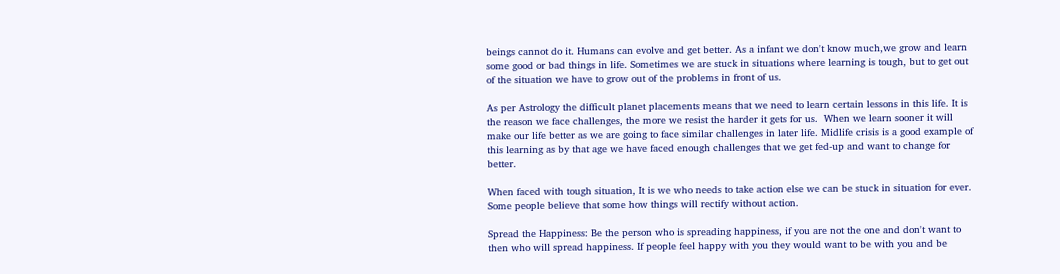beings cannot do it. Humans can evolve and get better. As a infant we don't know much,we grow and learn some good or bad things in life. Sometimes we are stuck in situations where learning is tough, but to get out of the situation we have to grow out of the problems in front of us.

As per Astrology the difficult planet placements means that we need to learn certain lessons in this life. It is the reason we face challenges, the more we resist the harder it gets for us.  When we learn sooner it will make our life better as we are going to face similar challenges in later life. Midlife crisis is a good example of this learning as by that age we have faced enough challenges that we get fed-up and want to change for better.

When faced with tough situation, It is we who needs to take action else we can be stuck in situation for ever. Some people believe that some how things will rectify without action.

Spread the Happiness: Be the person who is spreading happiness, if you are not the one and don't want to then who will spread happiness. If people feel happy with you they would want to be with you and be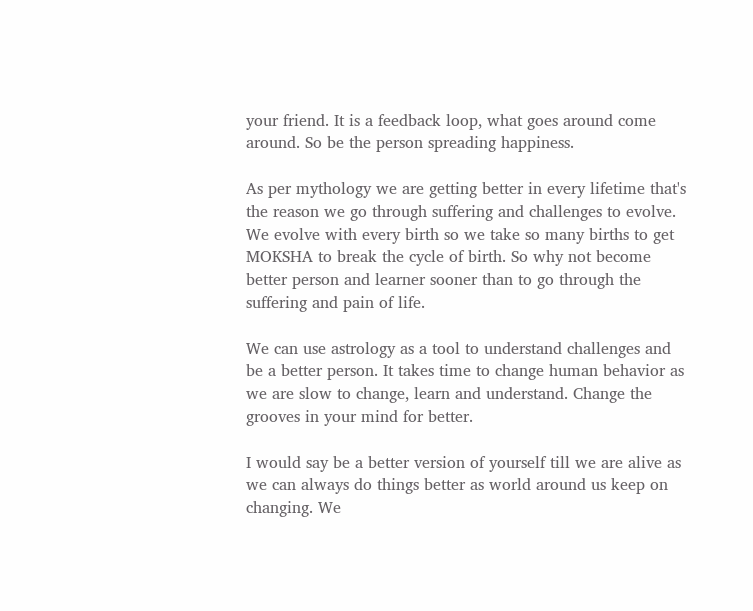your friend. It is a feedback loop, what goes around come around. So be the person spreading happiness.

As per mythology we are getting better in every lifetime that's the reason we go through suffering and challenges to evolve. We evolve with every birth so we take so many births to get MOKSHA to break the cycle of birth. So why not become better person and learner sooner than to go through the suffering and pain of life.

We can use astrology as a tool to understand challenges and be a better person. It takes time to change human behavior as we are slow to change, learn and understand. Change the grooves in your mind for better.

I would say be a better version of yourself till we are alive as we can always do things better as world around us keep on changing. We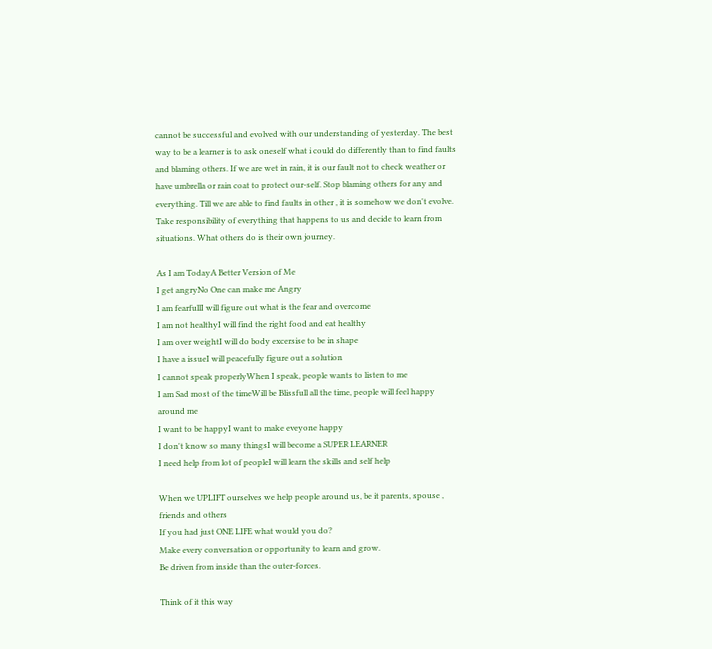cannot be successful and evolved with our understanding of yesterday. The best way to be a learner is to ask oneself what i could do differently than to find faults  and blaming others. If we are wet in rain, it is our fault not to check weather or have umbrella or rain coat to protect our-self. Stop blaming others for any and everything. Till we are able to find faults in other , it is somehow we don't evolve. Take responsibility of everything that happens to us and decide to learn from situations. What others do is their own journey.

As I am TodayA Better Version of Me
I get angryNo One can make me Angry
I am fearfullI will figure out what is the fear and overcome
I am not healthyI will find the right food and eat healthy
I am over weightI will do body excersise to be in shape
I have a issueI will peacefully figure out a solution
I cannot speak properlyWhen I speak, people wants to listen to me
I am Sad most of the timeWill be Blissfull all the time, people will feel happy around me
I want to be happyI want to make eveyone happy
I don't know so many thingsI will become a SUPER LEARNER
I need help from lot of peopleI will learn the skills and self help

When we UPLIFT ourselves we help people around us, be it parents, spouse , friends and others
If you had just ONE LIFE what would you do?
Make every conversation or opportunity to learn and grow.
Be driven from inside than the outer-forces.

Think of it this way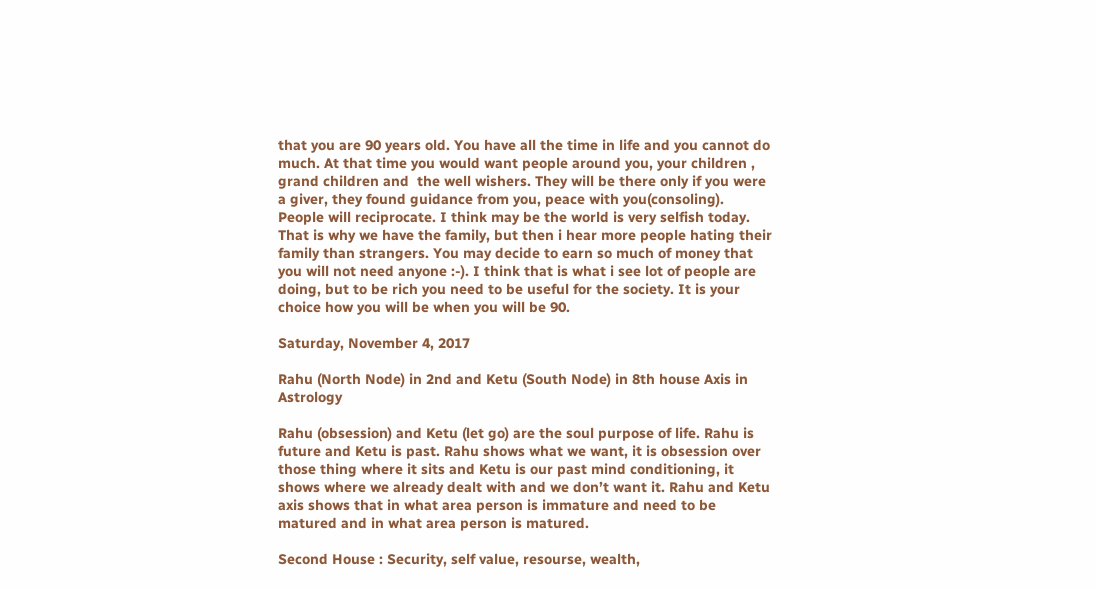that you are 90 years old. You have all the time in life and you cannot do much. At that time you would want people around you, your children , grand children and  the well wishers. They will be there only if you were a giver, they found guidance from you, peace with you(consoling). People will reciprocate. I think may be the world is very selfish today. That is why we have the family, but then i hear more people hating their family than strangers. You may decide to earn so much of money that you will not need anyone :-). I think that is what i see lot of people are doing, but to be rich you need to be useful for the society. It is your choice how you will be when you will be 90.

Saturday, November 4, 2017

Rahu (North Node) in 2nd and Ketu (South Node) in 8th house Axis in Astrology

Rahu (obsession) and Ketu (let go) are the soul purpose of life. Rahu is future and Ketu is past. Rahu shows what we want, it is obsession over those thing where it sits and Ketu is our past mind conditioning, it shows where we already dealt with and we don’t want it. Rahu and Ketu axis shows that in what area person is immature and need to be matured and in what area person is matured.

Second House : Security, self value, resourse, wealth,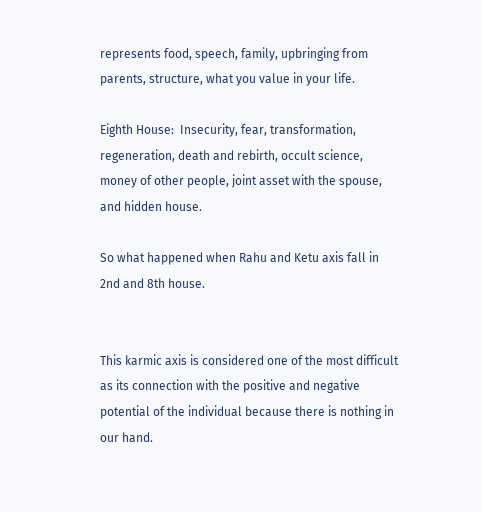represents food, speech, family, upbringing from parents, structure, what you value in your life.

Eighth House:  Insecurity, fear, transformation, regeneration, death and rebirth, occult science, money of other people, joint asset with the spouse, and hidden house.

So what happened when Rahu and Ketu axis fall in 2nd and 8th house.


This karmic axis is considered one of the most difficult as its connection with the positive and negative potential of the individual because there is nothing in our hand.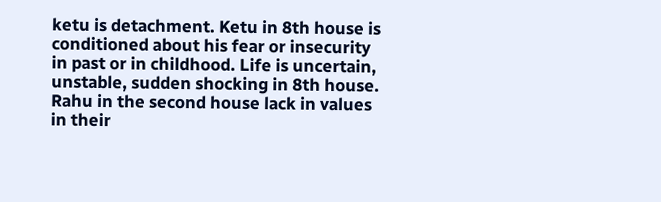ketu is detachment. Ketu in 8th house is conditioned about his fear or insecurity in past or in childhood. Life is uncertain, unstable, sudden shocking in 8th house. Rahu in the second house lack in values in their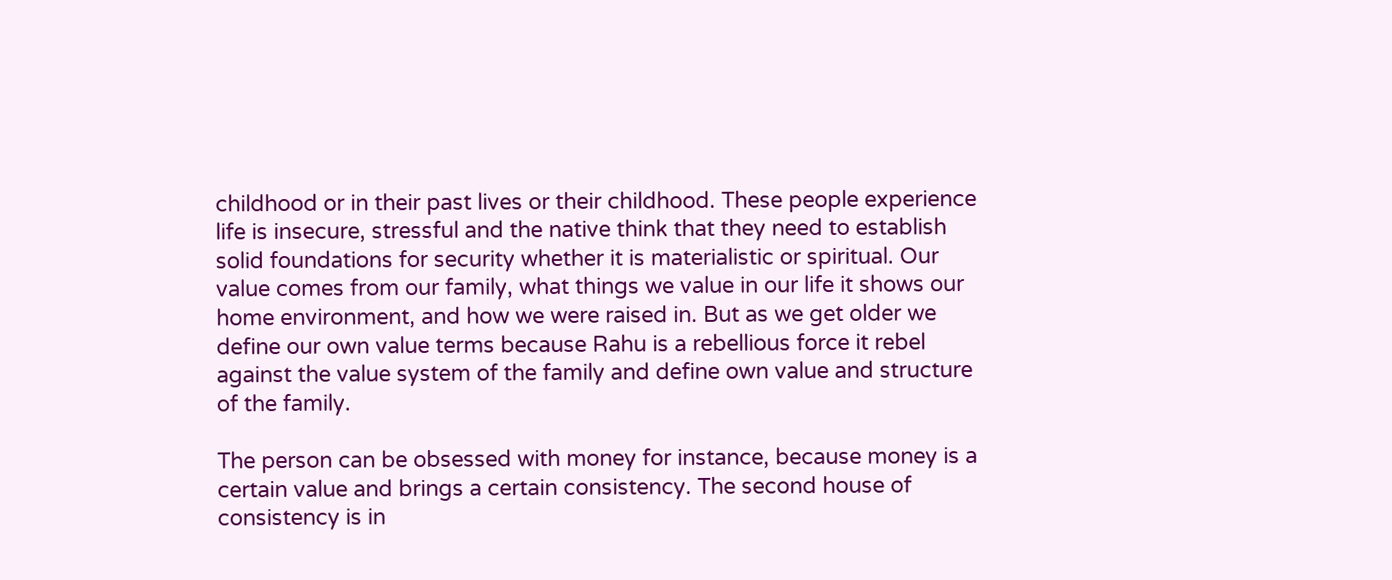childhood or in their past lives or their childhood. These people experience life is insecure, stressful and the native think that they need to establish solid foundations for security whether it is materialistic or spiritual. Our value comes from our family, what things we value in our life it shows our home environment, and how we were raised in. But as we get older we define our own value terms because Rahu is a rebellious force it rebel against the value system of the family and define own value and structure of the family.

The person can be obsessed with money for instance, because money is a certain value and brings a certain consistency. The second house of consistency is in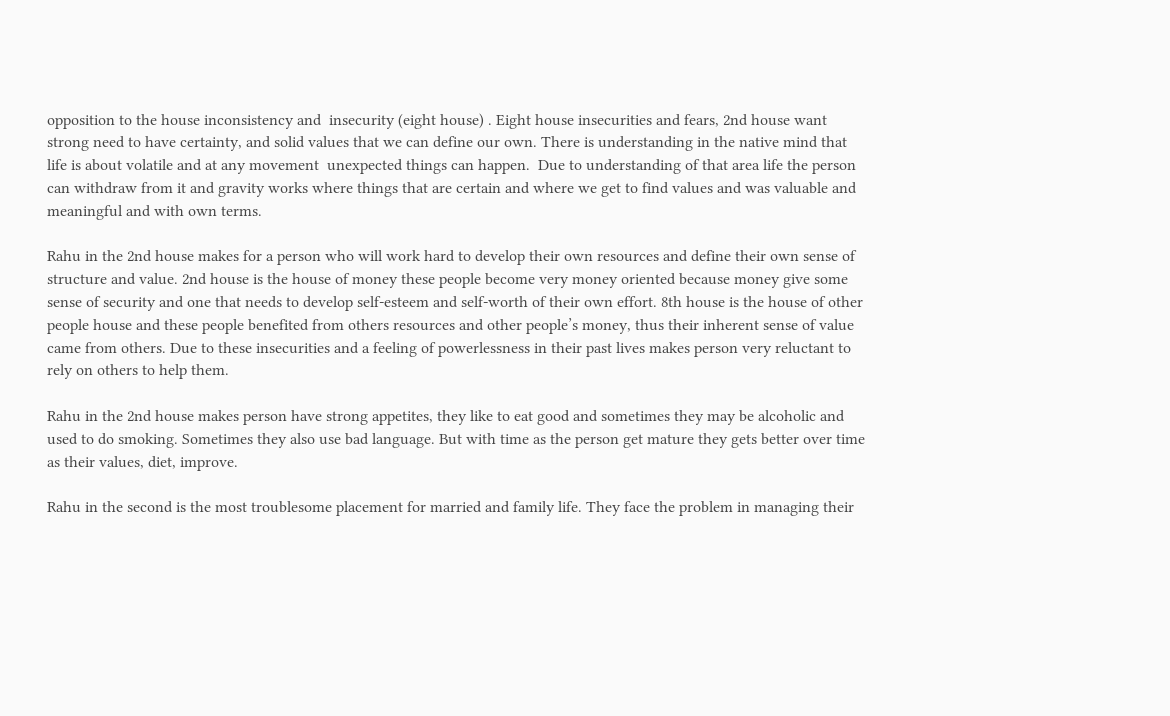opposition to the house inconsistency and  insecurity (eight house) . Eight house insecurities and fears, 2nd house want strong need to have certainty, and solid values that we can define our own. There is understanding in the native mind that life is about volatile and at any movement  unexpected things can happen.  Due to understanding of that area life the person can withdraw from it and gravity works where things that are certain and where we get to find values and was valuable and meaningful and with own terms.

Rahu in the 2nd house makes for a person who will work hard to develop their own resources and define their own sense of structure and value. 2nd house is the house of money these people become very money oriented because money give some sense of security and one that needs to develop self-esteem and self-worth of their own effort. 8th house is the house of other people house and these people benefited from others resources and other people’s money, thus their inherent sense of value came from others. Due to these insecurities and a feeling of powerlessness in their past lives makes person very reluctant to rely on others to help them.

Rahu in the 2nd house makes person have strong appetites, they like to eat good and sometimes they may be alcoholic and used to do smoking. Sometimes they also use bad language. But with time as the person get mature they gets better over time as their values, diet, improve.

Rahu in the second is the most troublesome placement for married and family life. They face the problem in managing their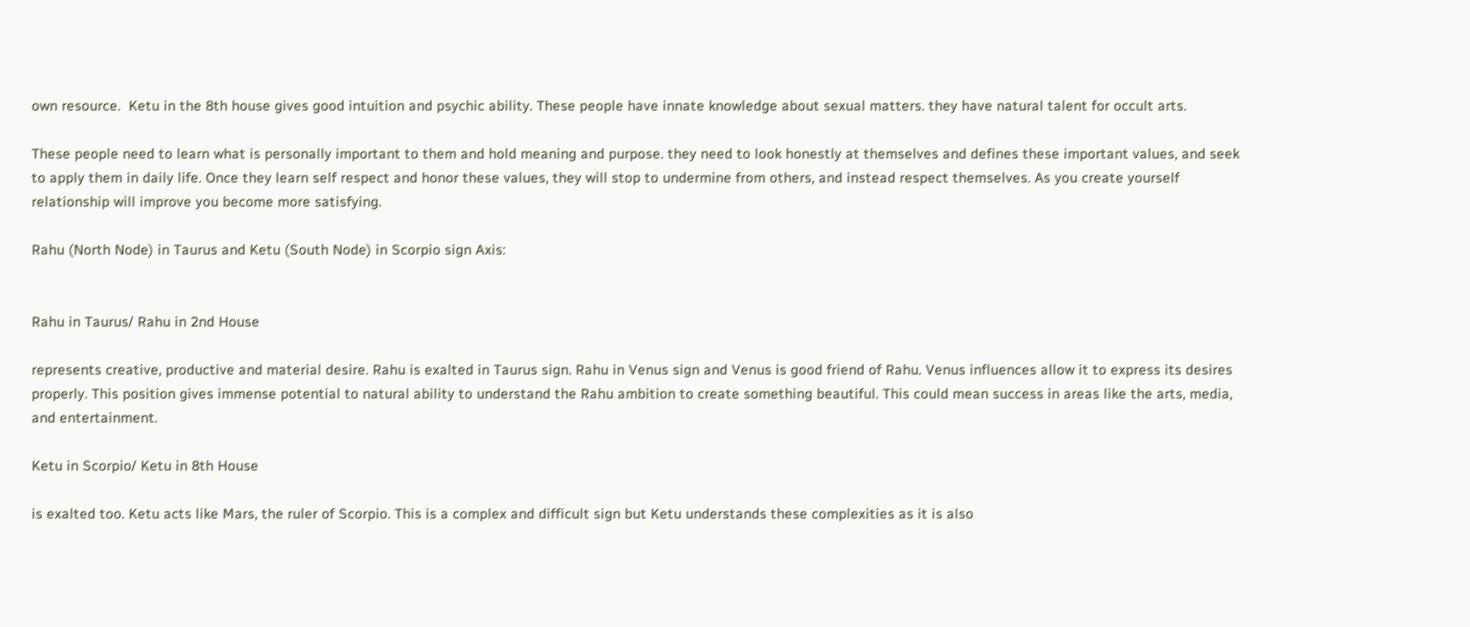own resource.  Ketu in the 8th house gives good intuition and psychic ability. These people have innate knowledge about sexual matters. they have natural talent for occult arts.

These people need to learn what is personally important to them and hold meaning and purpose. they need to look honestly at themselves and defines these important values, and seek to apply them in daily life. Once they learn self respect and honor these values, they will stop to undermine from others, and instead respect themselves. As you create yourself relationship will improve you become more satisfying.

Rahu (North Node) in Taurus and Ketu (South Node) in Scorpio sign Axis:


Rahu in Taurus/ Rahu in 2nd House

represents creative, productive and material desire. Rahu is exalted in Taurus sign. Rahu in Venus sign and Venus is good friend of Rahu. Venus influences allow it to express its desires properly. This position gives immense potential to natural ability to understand the Rahu ambition to create something beautiful. This could mean success in areas like the arts, media, and entertainment.

Ketu in Scorpio/ Ketu in 8th House

is exalted too. Ketu acts like Mars, the ruler of Scorpio. This is a complex and difficult sign but Ketu understands these complexities as it is also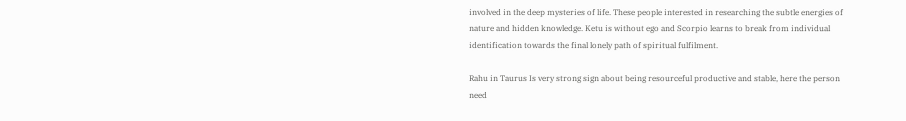involved in the deep mysteries of life. These people interested in researching the subtle energies of nature and hidden knowledge. Ketu is without ego and Scorpio learns to break from individual identification towards the final lonely path of spiritual fulfilment.

Rahu in Taurus Is very strong sign about being resourceful productive and stable, here the person need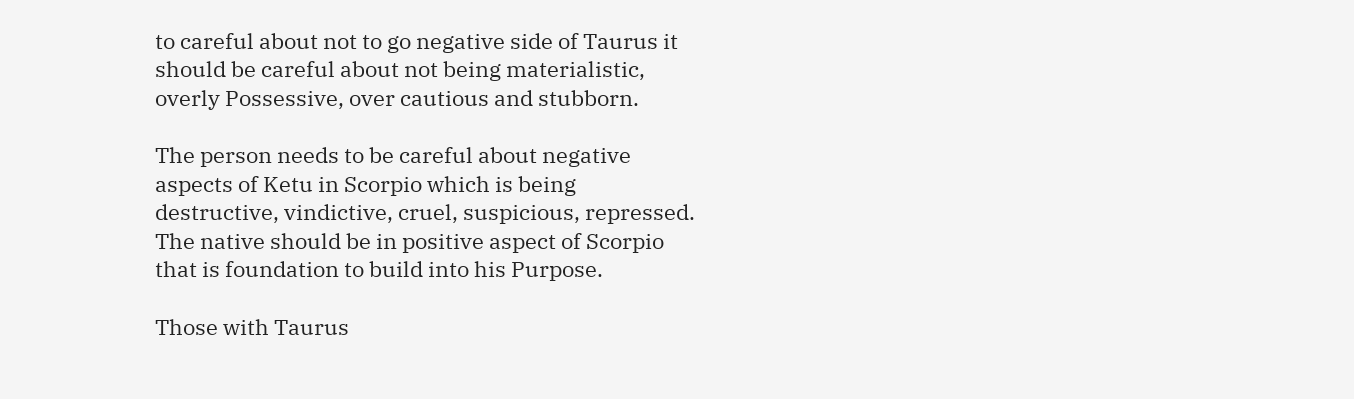to careful about not to go negative side of Taurus it should be careful about not being materialistic, overly Possessive, over cautious and stubborn.

The person needs to be careful about negative aspects of Ketu in Scorpio which is being destructive, vindictive, cruel, suspicious, repressed. The native should be in positive aspect of Scorpio that is foundation to build into his Purpose.

Those with Taurus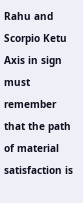Rahu and Scorpio Ketu Axis in sign must remember that the path of material satisfaction is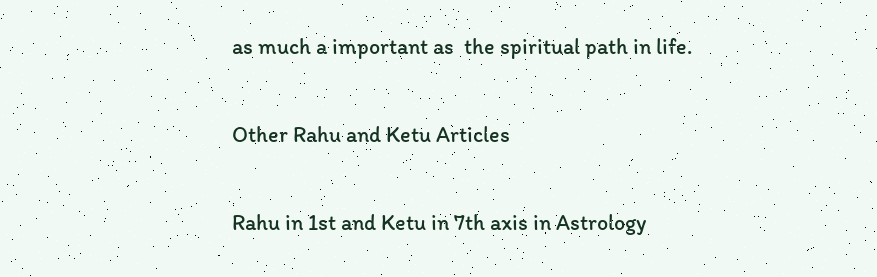as much a important as  the spiritual path in life.

Other Rahu and Ketu Articles

Rahu in 1st and Ketu in 7th axis in Astrology